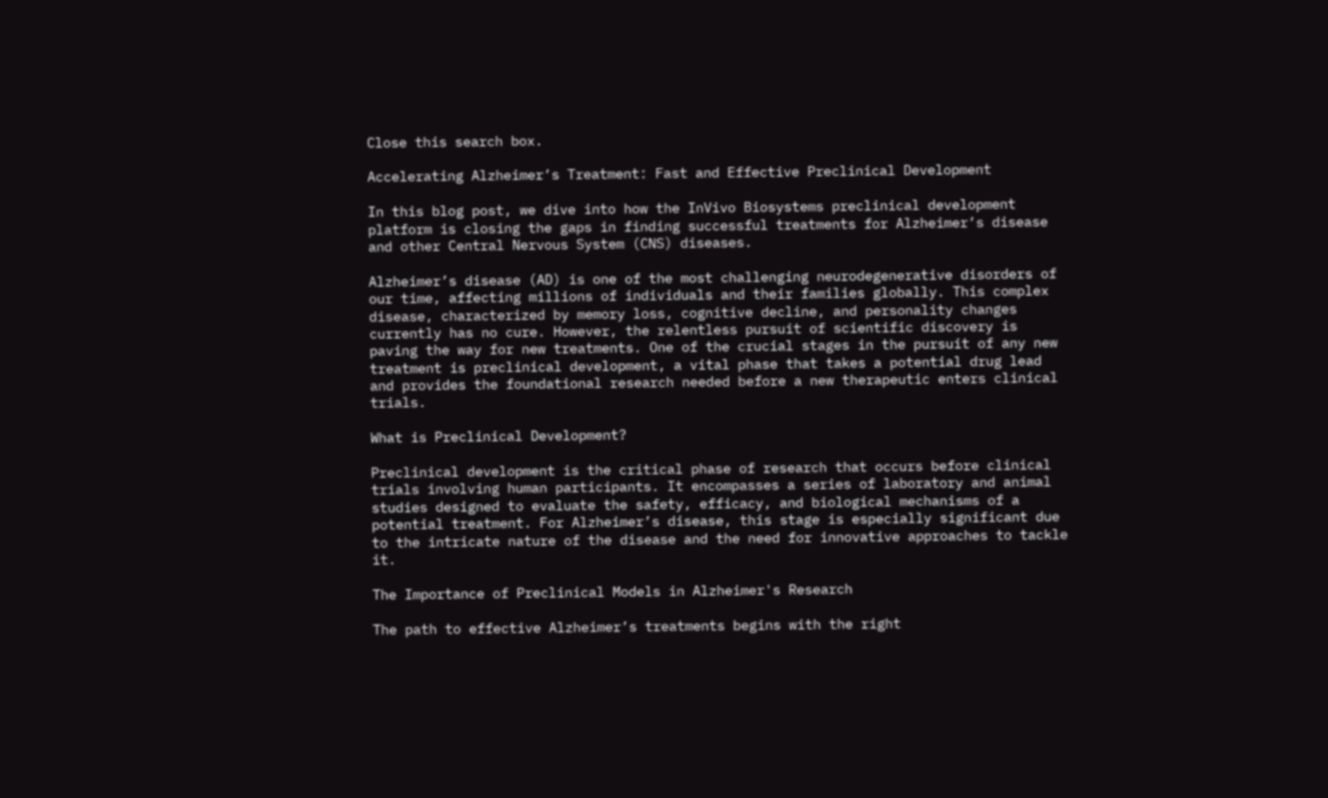Close this search box.

Accelerating Alzheimer’s Treatment: Fast and Effective Preclinical Development

In this blog post, we dive into how the InVivo Biosystems preclinical development platform is closing the gaps in finding successful treatments for Alzheimer’s disease and other Central Nervous System (CNS) diseases.

Alzheimer’s disease (AD) is one of the most challenging neurodegenerative disorders of our time, affecting millions of individuals and their families globally. This complex disease, characterized by memory loss, cognitive decline, and personality changes currently has no cure. However, the relentless pursuit of scientific discovery is paving the way for new treatments. One of the crucial stages in the pursuit of any new treatment is preclinical development, a vital phase that takes a potential drug lead and provides the foundational research needed before a new therapeutic enters clinical trials.

What is Preclinical Development?

Preclinical development is the critical phase of research that occurs before clinical trials involving human participants. It encompasses a series of laboratory and animal studies designed to evaluate the safety, efficacy, and biological mechanisms of a potential treatment. For Alzheimer’s disease, this stage is especially significant due to the intricate nature of the disease and the need for innovative approaches to tackle it.

The Importance of Preclinical Models in Alzheimer's Research

The path to effective Alzheimer’s treatments begins with the right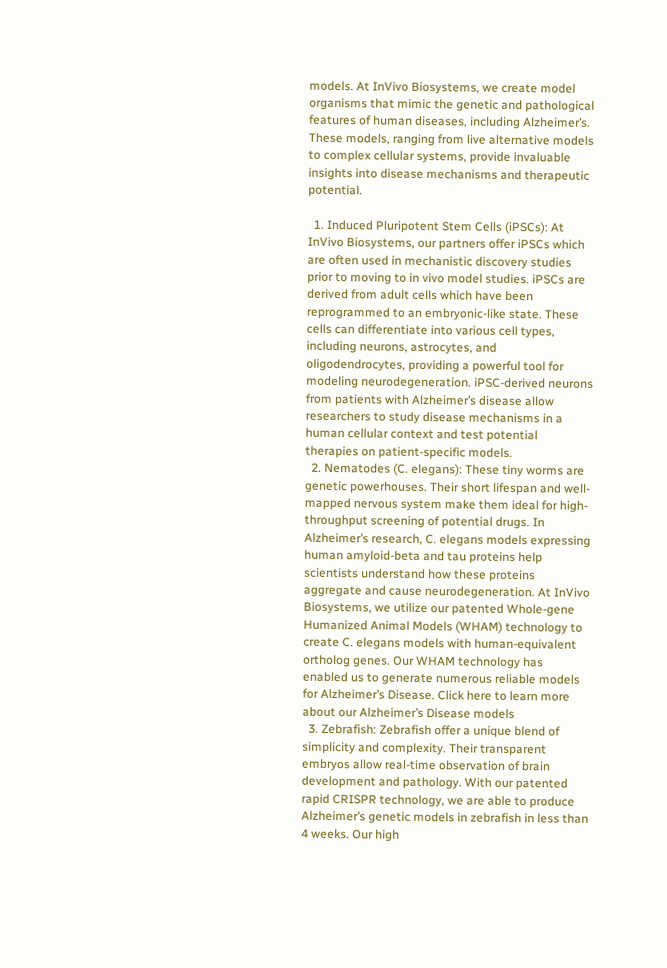models. At InVivo Biosystems, we create model organisms that mimic the genetic and pathological features of human diseases, including Alzheimer’s. These models, ranging from live alternative models to complex cellular systems, provide invaluable insights into disease mechanisms and therapeutic potential.

  1. Induced Pluripotent Stem Cells (iPSCs): At InVivo Biosystems, our partners offer iPSCs which are often used in mechanistic discovery studies prior to moving to in vivo model studies. iPSCs are derived from adult cells which have been reprogrammed to an embryonic-like state. These cells can differentiate into various cell types, including neurons, astrocytes, and oligodendrocytes, providing a powerful tool for modeling neurodegeneration. iPSC-derived neurons from patients with Alzheimer’s disease allow researchers to study disease mechanisms in a human cellular context and test potential therapies on patient-specific models.
  2. Nematodes (C. elegans): These tiny worms are genetic powerhouses. Their short lifespan and well-mapped nervous system make them ideal for high-throughput screening of potential drugs. In Alzheimer’s research, C. elegans models expressing human amyloid-beta and tau proteins help scientists understand how these proteins aggregate and cause neurodegeneration. At InVivo Biosystems, we utilize our patented Whole-gene Humanized Animal Models (WHAM) technology to create C. elegans models with human-equivalent ortholog genes. Our WHAM technology has enabled us to generate numerous reliable models for Alzheimer’s Disease. Click here to learn more about our Alzheimer’s Disease models
  3. Zebrafish: Zebrafish offer a unique blend of simplicity and complexity. Their transparent embryos allow real-time observation of brain development and pathology. With our patented rapid CRISPR technology, we are able to produce Alzheimer’s genetic models in zebrafish in less than 4 weeks. Our high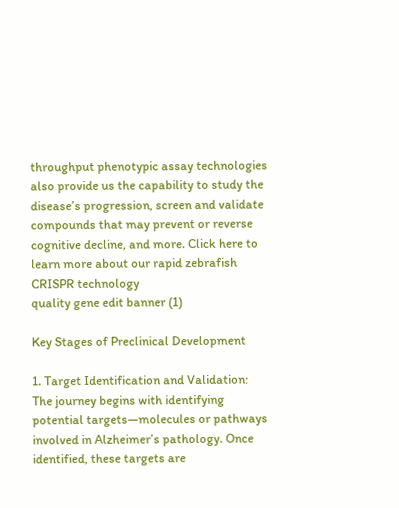throughput phenotypic assay technologies also provide us the capability to study the disease’s progression, screen and validate compounds that may prevent or reverse cognitive decline, and more. Click here to learn more about our rapid zebrafish CRISPR technology
quality gene edit banner (1)

Key Stages of Preclinical Development

1. Target Identification and Validation: The journey begins with identifying potential targets—molecules or pathways involved in Alzheimer’s pathology. Once identified, these targets are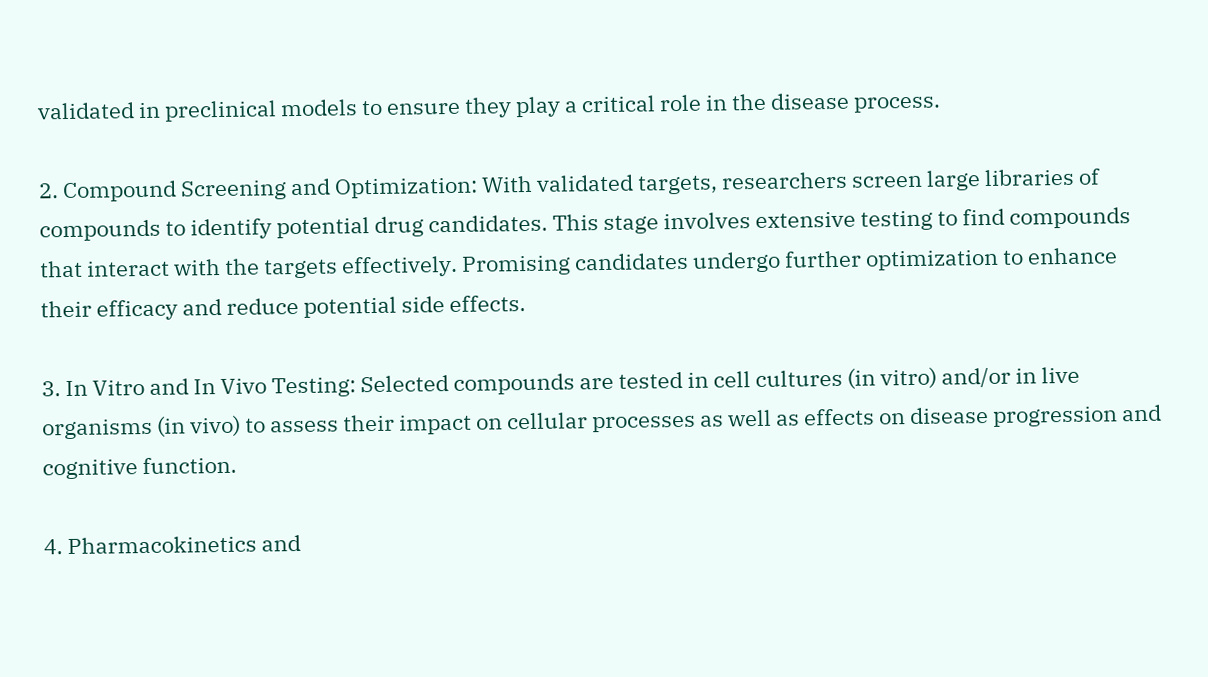validated in preclinical models to ensure they play a critical role in the disease process.

2. Compound Screening and Optimization: With validated targets, researchers screen large libraries of compounds to identify potential drug candidates. This stage involves extensive testing to find compounds that interact with the targets effectively. Promising candidates undergo further optimization to enhance their efficacy and reduce potential side effects.

3. In Vitro and In Vivo Testing: Selected compounds are tested in cell cultures (in vitro) and/or in live organisms (in vivo) to assess their impact on cellular processes as well as effects on disease progression and cognitive function.

4. Pharmacokinetics and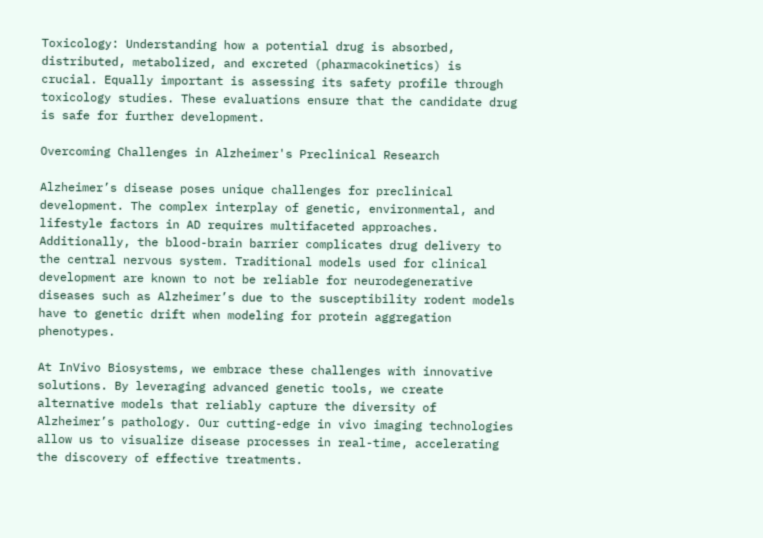Toxicology: Understanding how a potential drug is absorbed, distributed, metabolized, and excreted (pharmacokinetics) is crucial. Equally important is assessing its safety profile through toxicology studies. These evaluations ensure that the candidate drug is safe for further development.

Overcoming Challenges in Alzheimer's Preclinical Research

Alzheimer’s disease poses unique challenges for preclinical development. The complex interplay of genetic, environmental, and lifestyle factors in AD requires multifaceted approaches. Additionally, the blood-brain barrier complicates drug delivery to the central nervous system. Traditional models used for clinical development are known to not be reliable for neurodegenerative diseases such as Alzheimer’s due to the susceptibility rodent models have to genetic drift when modeling for protein aggregation phenotypes.

At InVivo Biosystems, we embrace these challenges with innovative solutions. By leveraging advanced genetic tools, we create alternative models that reliably capture the diversity of Alzheimer’s pathology. Our cutting-edge in vivo imaging technologies allow us to visualize disease processes in real-time, accelerating the discovery of effective treatments.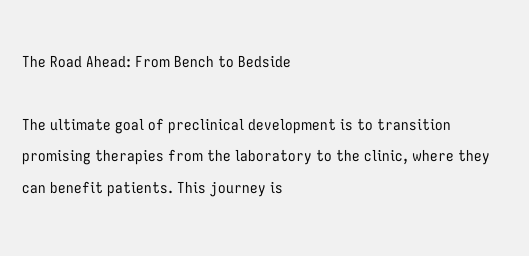The Road Ahead: From Bench to Bedside

The ultimate goal of preclinical development is to transition promising therapies from the laboratory to the clinic, where they can benefit patients. This journey is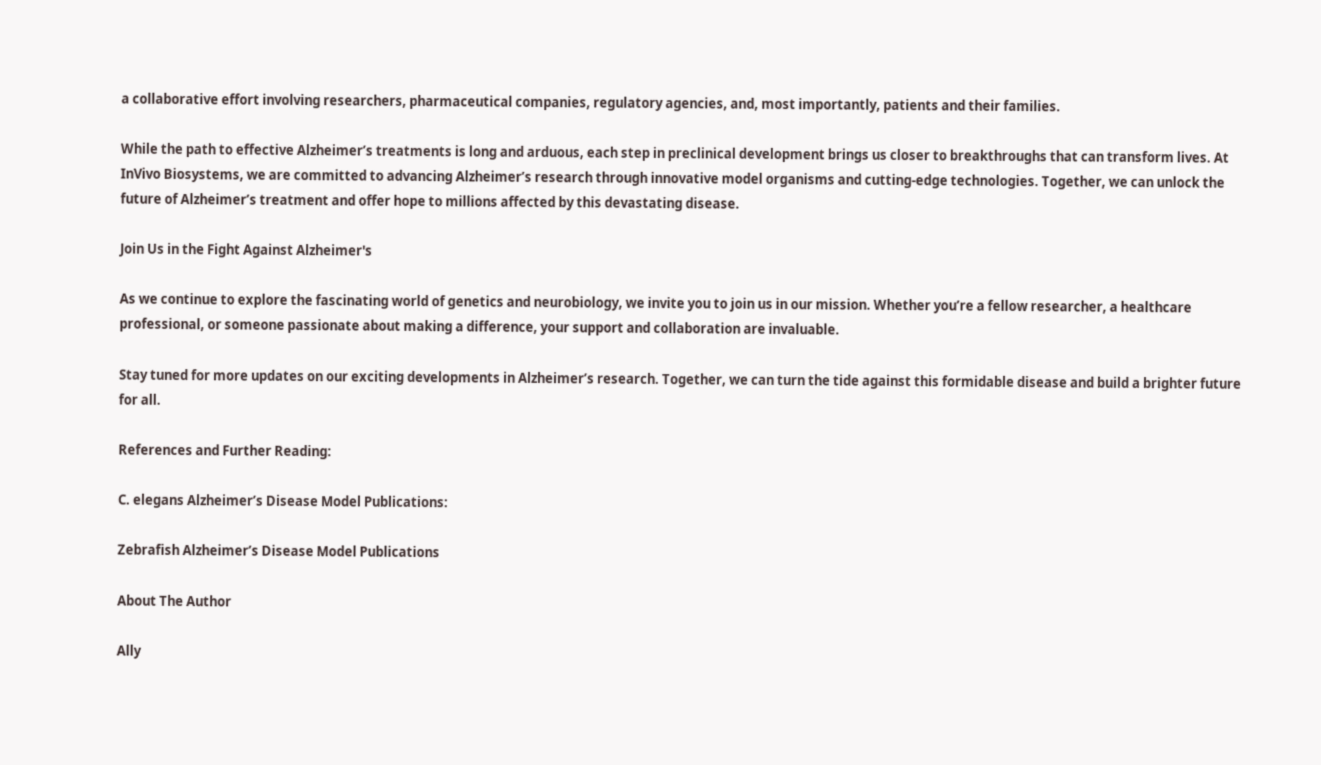a collaborative effort involving researchers, pharmaceutical companies, regulatory agencies, and, most importantly, patients and their families.

While the path to effective Alzheimer’s treatments is long and arduous, each step in preclinical development brings us closer to breakthroughs that can transform lives. At InVivo Biosystems, we are committed to advancing Alzheimer’s research through innovative model organisms and cutting-edge technologies. Together, we can unlock the future of Alzheimer’s treatment and offer hope to millions affected by this devastating disease.

Join Us in the Fight Against Alzheimer's

As we continue to explore the fascinating world of genetics and neurobiology, we invite you to join us in our mission. Whether you’re a fellow researcher, a healthcare professional, or someone passionate about making a difference, your support and collaboration are invaluable.

Stay tuned for more updates on our exciting developments in Alzheimer’s research. Together, we can turn the tide against this formidable disease and build a brighter future for all.

References and Further Reading:

C. elegans Alzheimer’s Disease Model Publications:

Zebrafish Alzheimer’s Disease Model Publications

About The Author

Ally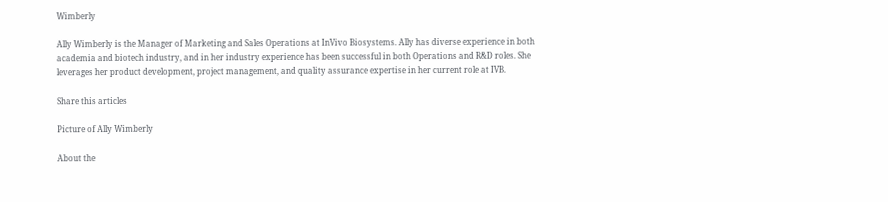Wimberly

Ally Wimberly is the Manager of Marketing and Sales Operations at InVivo Biosystems. Ally has diverse experience in both academia and biotech industry, and in her industry experience has been successful in both Operations and R&D roles. She leverages her product development, project management, and quality assurance expertise in her current role at IVB.

Share this articles

Picture of Ally Wimberly

About the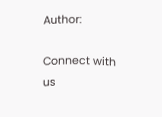Author:

Connect with us